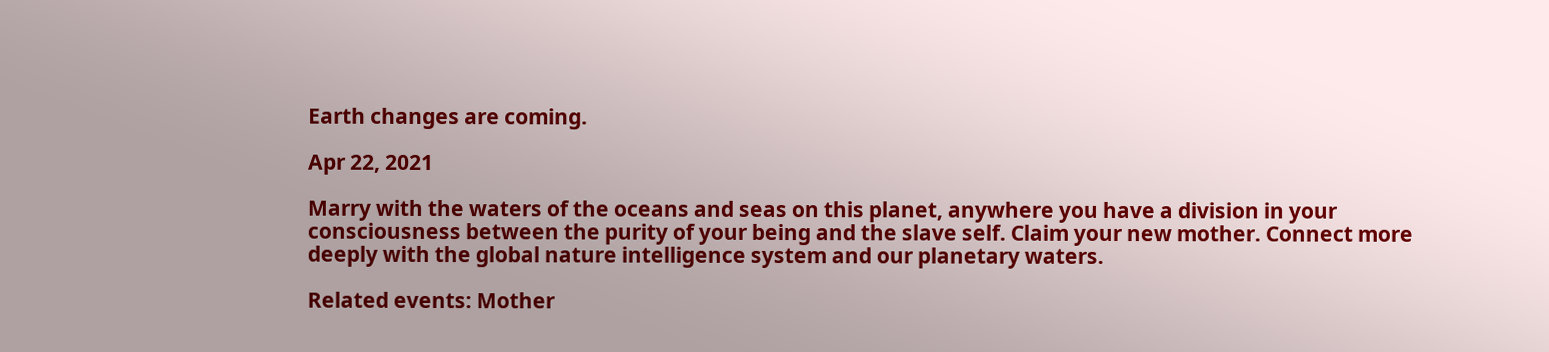Earth changes are coming.

Apr 22, 2021

Marry with the waters of the oceans and seas on this planet, anywhere you have a division in your consciousness between the purity of your being and the slave self. Claim your new mother. Connect more deeply with the global nature intelligence system and our planetary waters.

Related events: Mother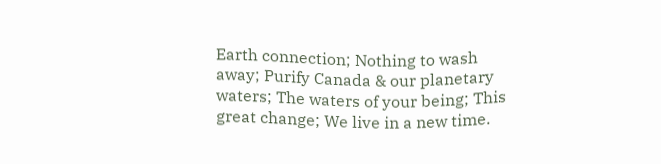Earth connection; Nothing to wash away; Purify Canada & our planetary waters; The waters of your being; This great change; We live in a new time.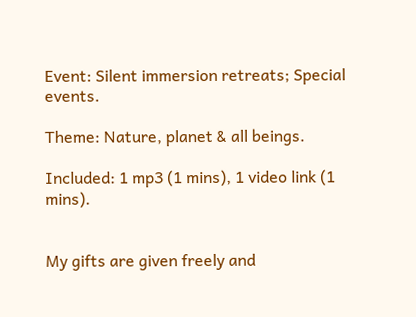Event: Silent immersion retreats; Special events.

Theme: Nature, planet & all beings.

Included: 1 mp3 (1 mins), 1 video link (1 mins).


My gifts are given freely and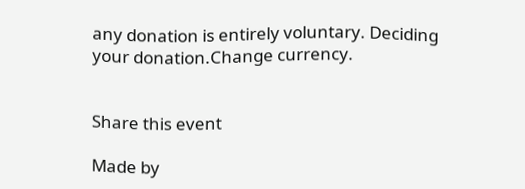any donation is entirely voluntary. Deciding your donation.Change currency.


Share this event

Made by